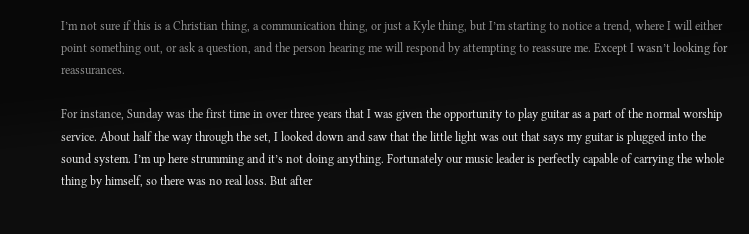I’m not sure if this is a Christian thing, a communication thing, or just a Kyle thing, but I’m starting to notice a trend, where I will either point something out, or ask a question, and the person hearing me will respond by attempting to reassure me. Except I wasn’t looking for reassurances.

For instance, Sunday was the first time in over three years that I was given the opportunity to play guitar as a part of the normal worship service. About half the way through the set, I looked down and saw that the little light was out that says my guitar is plugged into the sound system. I’m up here strumming and it’s not doing anything. Fortunately our music leader is perfectly capable of carrying the whole thing by himself, so there was no real loss. But after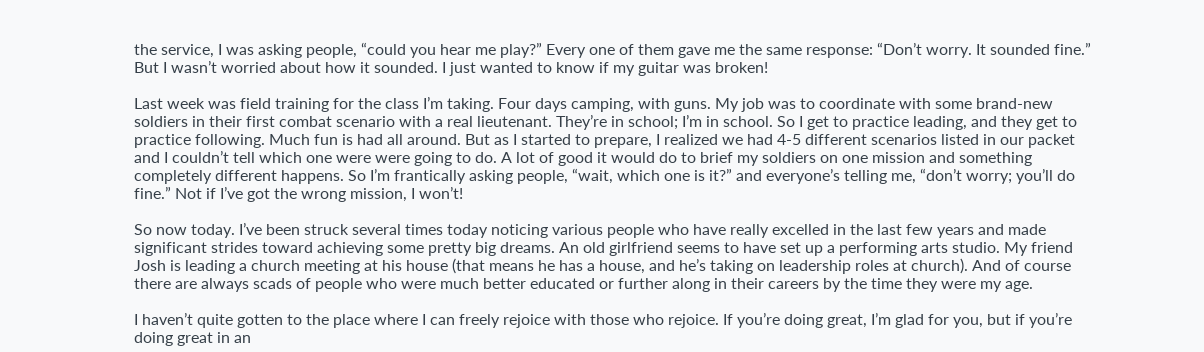the service, I was asking people, “could you hear me play?” Every one of them gave me the same response: “Don’t worry. It sounded fine.” But I wasn’t worried about how it sounded. I just wanted to know if my guitar was broken!

Last week was field training for the class I’m taking. Four days camping, with guns. My job was to coordinate with some brand-new soldiers in their first combat scenario with a real lieutenant. They’re in school; I’m in school. So I get to practice leading, and they get to practice following. Much fun is had all around. But as I started to prepare, I realized we had 4-5 different scenarios listed in our packet and I couldn’t tell which one were were going to do. A lot of good it would do to brief my soldiers on one mission and something completely different happens. So I’m frantically asking people, “wait, which one is it?” and everyone’s telling me, “don’t worry; you’ll do fine.” Not if I’ve got the wrong mission, I won’t!

So now today. I’ve been struck several times today noticing various people who have really excelled in the last few years and made significant strides toward achieving some pretty big dreams. An old girlfriend seems to have set up a performing arts studio. My friend Josh is leading a church meeting at his house (that means he has a house, and he’s taking on leadership roles at church). And of course there are always scads of people who were much better educated or further along in their careers by the time they were my age.

I haven’t quite gotten to the place where I can freely rejoice with those who rejoice. If you’re doing great, I’m glad for you, but if you’re doing great in an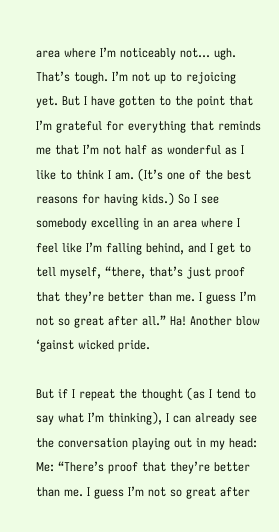area where I’m noticeably not… ugh. That’s tough. I’m not up to rejoicing yet. But I have gotten to the point that I’m grateful for everything that reminds me that I’m not half as wonderful as I like to think I am. (It’s one of the best reasons for having kids.) So I see somebody excelling in an area where I feel like I’m falling behind, and I get to tell myself, “there, that’s just proof that they’re better than me. I guess I’m not so great after all.” Ha! Another blow ‘gainst wicked pride.

But if I repeat the thought (as I tend to say what I’m thinking), I can already see the conversation playing out in my head:
Me: “There’s proof that they’re better than me. I guess I’m not so great after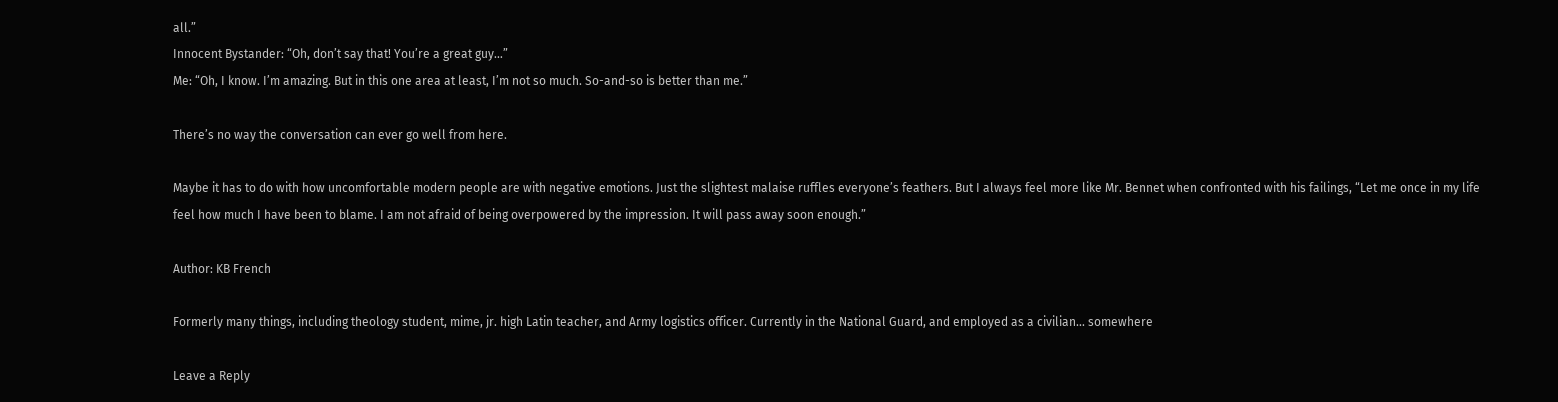all.”
Innocent Bystander: “Oh, don’t say that! You’re a great guy…”
Me: “Oh, I know. I’m amazing. But in this one area at least, I’m not so much. So-and-so is better than me.”

There’s no way the conversation can ever go well from here.

Maybe it has to do with how uncomfortable modern people are with negative emotions. Just the slightest malaise ruffles everyone’s feathers. But I always feel more like Mr. Bennet when confronted with his failings, “Let me once in my life feel how much I have been to blame. I am not afraid of being overpowered by the impression. It will pass away soon enough.”

Author: KB French

Formerly many things, including theology student, mime, jr. high Latin teacher, and Army logistics officer. Currently in the National Guard, and employed as a civilian... somewhere

Leave a Reply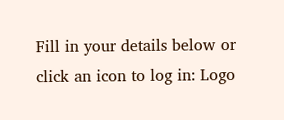Fill in your details below or click an icon to log in: Logo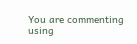You are commenting using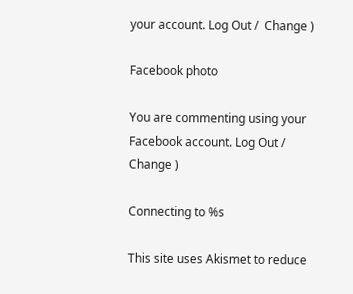your account. Log Out /  Change )

Facebook photo

You are commenting using your Facebook account. Log Out /  Change )

Connecting to %s

This site uses Akismet to reduce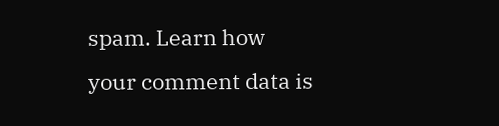spam. Learn how your comment data is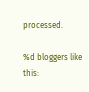processed.

%d bloggers like this: